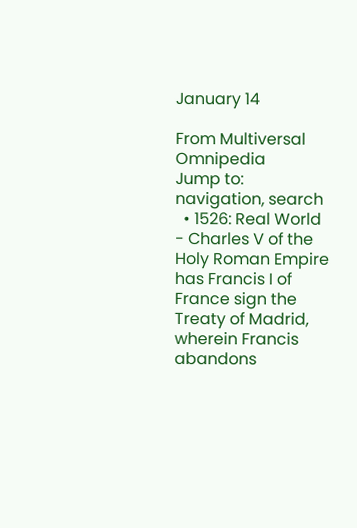January 14

From Multiversal Omnipedia
Jump to: navigation, search
  • 1526: Real World - Charles V of the Holy Roman Empire has Francis I of France sign the Treaty of Madrid, wherein Francis abandons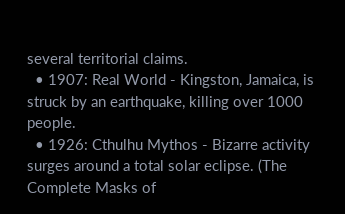several territorial claims.
  • 1907: Real World - Kingston, Jamaica, is struck by an earthquake, killing over 1000 people.
  • 1926: Cthulhu Mythos - Bizarre activity surges around a total solar eclipse. (The Complete Masks of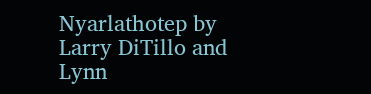Nyarlathotep by Larry DiTillo and Lynn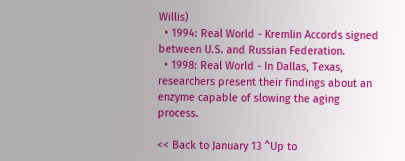Willis)
  • 1994: Real World - Kremlin Accords signed between U.S. and Russian Federation.
  • 1998: Real World - In Dallas, Texas, researchers present their findings about an enzyme capable of slowing the aging process.

<< Back to January 13 ^Up to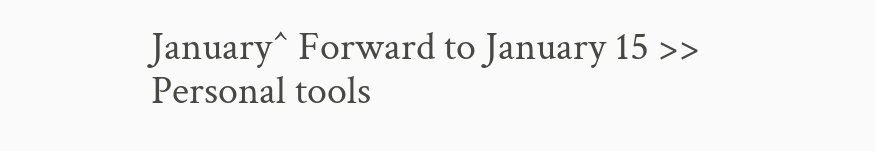January^ Forward to January 15 >>
Personal tools